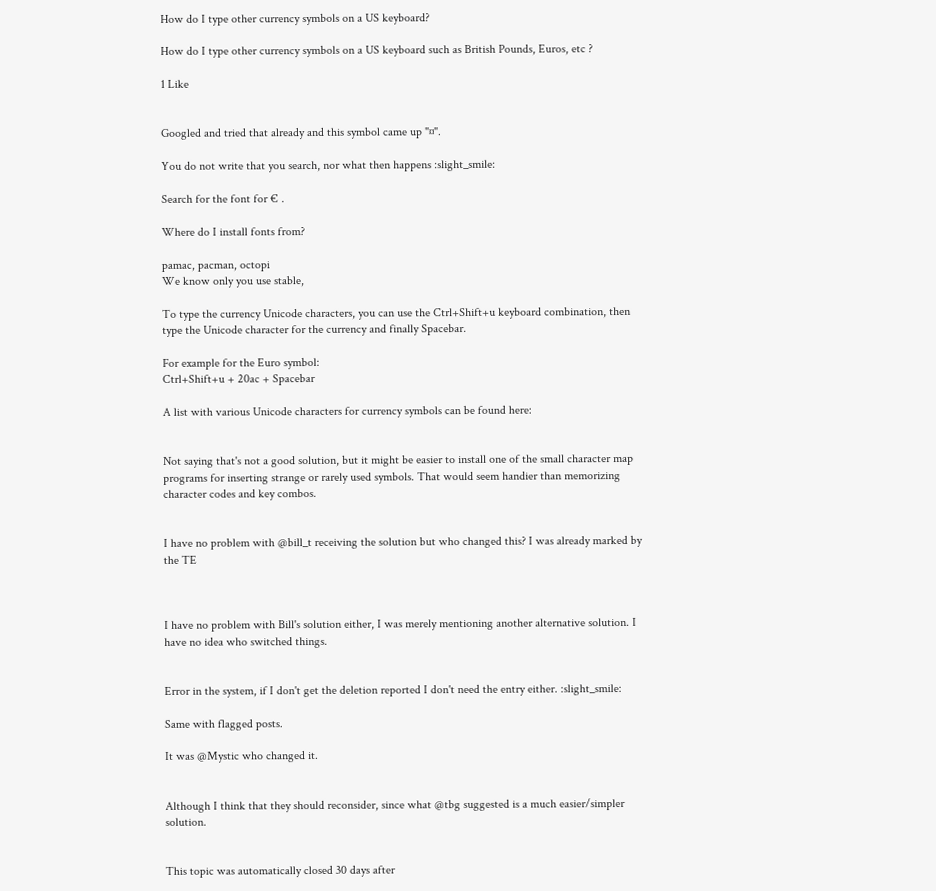How do I type other currency symbols on a US keyboard?

How do I type other currency symbols on a US keyboard such as British Pounds, Euros, etc ?

1 Like


Googled and tried that already and this symbol came up "¤".

You do not write that you search, nor what then happens :slight_smile:

Search for the font for € .

Where do I install fonts from?

pamac, pacman, octopi
We know only you use stable,

To type the currency Unicode characters, you can use the Ctrl+Shift+u keyboard combination, then type the Unicode character for the currency and finally Spacebar.

For example for the Euro symbol:
Ctrl+Shift+u + 20ac + Spacebar

A list with various Unicode characters for currency symbols can be found here:


Not saying that's not a good solution, but it might be easier to install one of the small character map programs for inserting strange or rarely used symbols. That would seem handier than memorizing character codes and key combos.


I have no problem with @bill_t receiving the solution but who changed this? I was already marked by the TE



I have no problem with Bill's solution either, I was merely mentioning another alternative solution. I have no idea who switched things.


Error in the system, if I don't get the deletion reported I don't need the entry either. :slight_smile:

Same with flagged posts.

It was @Mystic who changed it.


Although I think that they should reconsider, since what @tbg suggested is a much easier/simpler solution.


This topic was automatically closed 30 days after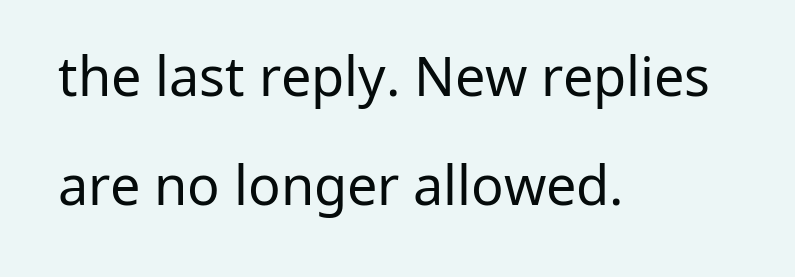the last reply. New replies are no longer allowed.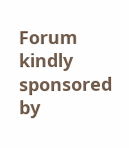Forum kindly sponsored by